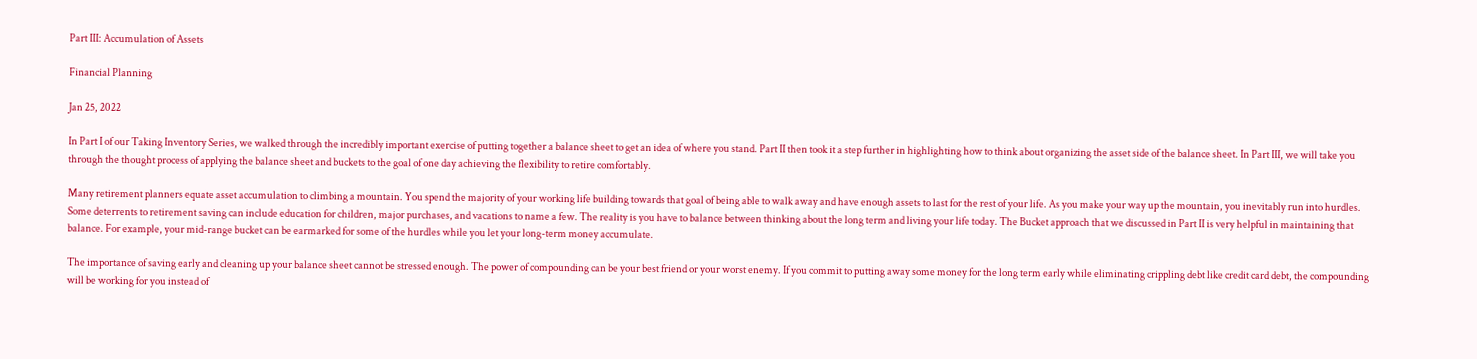Part III: Accumulation of Assets

Financial Planning

Jan 25, 2022

In Part I of our Taking Inventory Series, we walked through the incredibly important exercise of putting together a balance sheet to get an idea of where you stand. Part II then took it a step further in highlighting how to think about organizing the asset side of the balance sheet. In Part III, we will take you through the thought process of applying the balance sheet and buckets to the goal of one day achieving the flexibility to retire comfortably.

Many retirement planners equate asset accumulation to climbing a mountain. You spend the majority of your working life building towards that goal of being able to walk away and have enough assets to last for the rest of your life. As you make your way up the mountain, you inevitably run into hurdles. Some deterrents to retirement saving can include education for children, major purchases, and vacations to name a few. The reality is you have to balance between thinking about the long term and living your life today. The Bucket approach that we discussed in Part II is very helpful in maintaining that balance. For example, your mid-range bucket can be earmarked for some of the hurdles while you let your long-term money accumulate.

The importance of saving early and cleaning up your balance sheet cannot be stressed enough. The power of compounding can be your best friend or your worst enemy. If you commit to putting away some money for the long term early while eliminating crippling debt like credit card debt, the compounding will be working for you instead of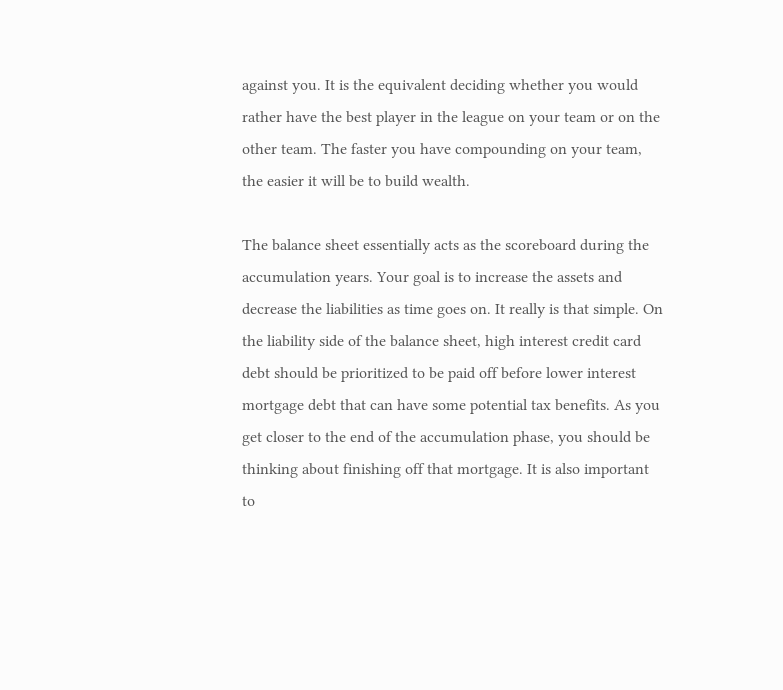against you. It is the equivalent deciding whether you would rather have the best player in the league on your team or on the other team. The faster you have compounding on your team, the easier it will be to build wealth.

The balance sheet essentially acts as the scoreboard during the accumulation years. Your goal is to increase the assets and decrease the liabilities as time goes on. It really is that simple. On the liability side of the balance sheet, high interest credit card debt should be prioritized to be paid off before lower interest mortgage debt that can have some potential tax benefits. As you get closer to the end of the accumulation phase, you should be thinking about finishing off that mortgage. It is also important to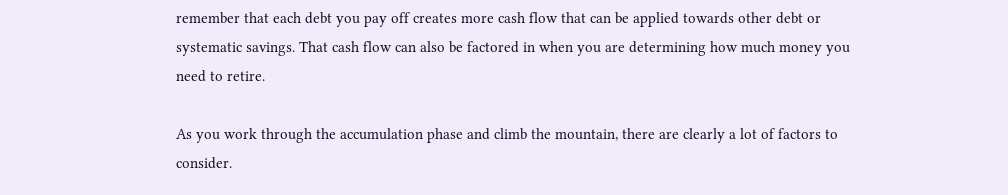remember that each debt you pay off creates more cash flow that can be applied towards other debt or systematic savings. That cash flow can also be factored in when you are determining how much money you need to retire.

As you work through the accumulation phase and climb the mountain, there are clearly a lot of factors to consider.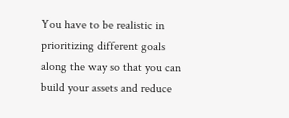You have to be realistic in prioritizing different goals along the way so that you can build your assets and reduce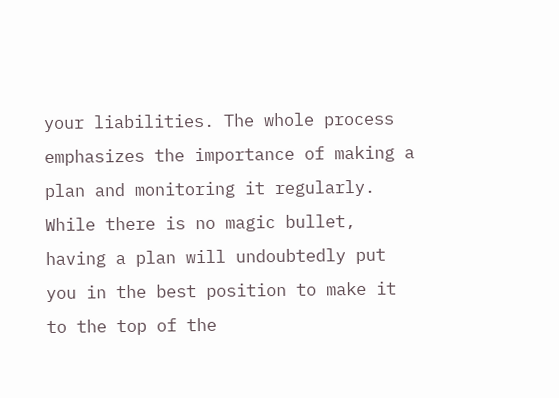your liabilities. The whole process emphasizes the importance of making a plan and monitoring it regularly. While there is no magic bullet, having a plan will undoubtedly put you in the best position to make it to the top of the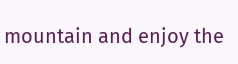mountain and enjoy the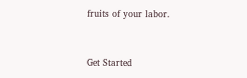fruits of your labor.


Get Started